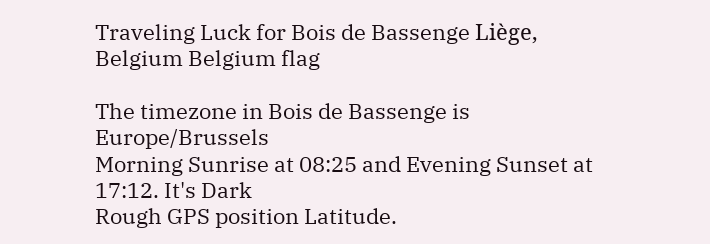Traveling Luck for Bois de Bassenge Liège, Belgium Belgium flag

The timezone in Bois de Bassenge is Europe/Brussels
Morning Sunrise at 08:25 and Evening Sunset at 17:12. It's Dark
Rough GPS position Latitude.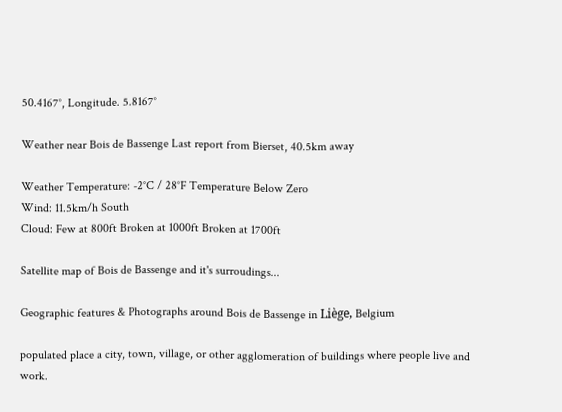50.4167°, Longitude. 5.8167°

Weather near Bois de Bassenge Last report from Bierset, 40.5km away

Weather Temperature: -2°C / 28°F Temperature Below Zero
Wind: 11.5km/h South
Cloud: Few at 800ft Broken at 1000ft Broken at 1700ft

Satellite map of Bois de Bassenge and it's surroudings...

Geographic features & Photographs around Bois de Bassenge in Liège, Belgium

populated place a city, town, village, or other agglomeration of buildings where people live and work.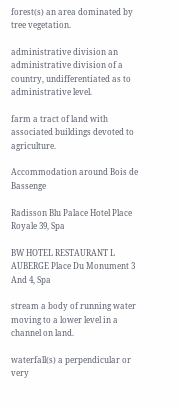forest(s) an area dominated by tree vegetation.

administrative division an administrative division of a country, undifferentiated as to administrative level.

farm a tract of land with associated buildings devoted to agriculture.

Accommodation around Bois de Bassenge

Radisson Blu Palace Hotel Place Royale 39, Spa

BW HOTEL RESTAURANT L AUBERGE Place Du Monument 3 And 4, Spa

stream a body of running water moving to a lower level in a channel on land.

waterfall(s) a perpendicular or very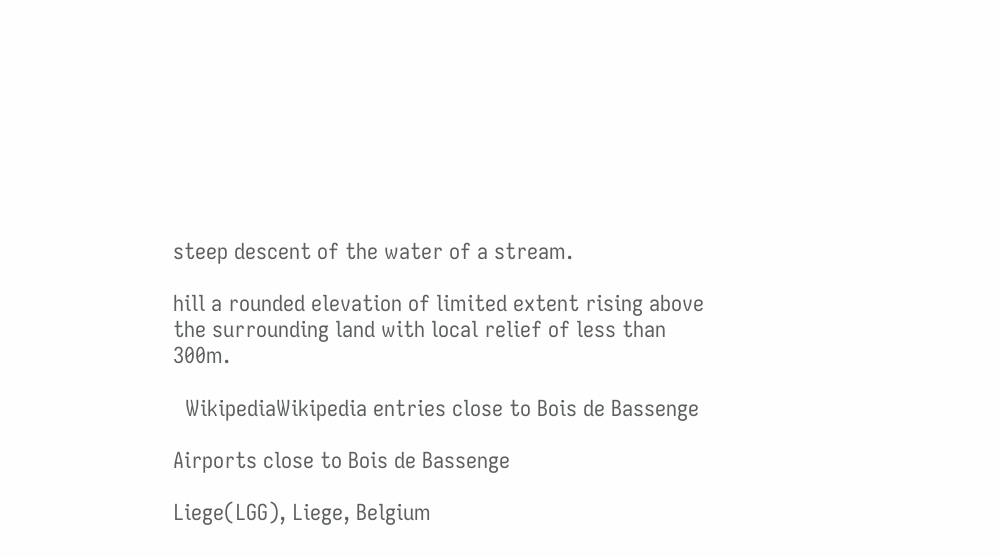steep descent of the water of a stream.

hill a rounded elevation of limited extent rising above the surrounding land with local relief of less than 300m.

  WikipediaWikipedia entries close to Bois de Bassenge

Airports close to Bois de Bassenge

Liege(LGG), Liege, Belgium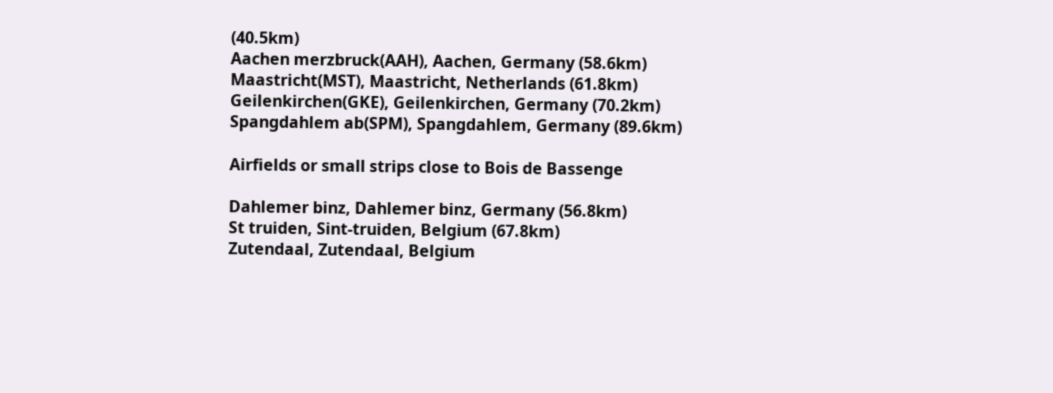(40.5km)
Aachen merzbruck(AAH), Aachen, Germany (58.6km)
Maastricht(MST), Maastricht, Netherlands (61.8km)
Geilenkirchen(GKE), Geilenkirchen, Germany (70.2km)
Spangdahlem ab(SPM), Spangdahlem, Germany (89.6km)

Airfields or small strips close to Bois de Bassenge

Dahlemer binz, Dahlemer binz, Germany (56.8km)
St truiden, Sint-truiden, Belgium (67.8km)
Zutendaal, Zutendaal, Belgium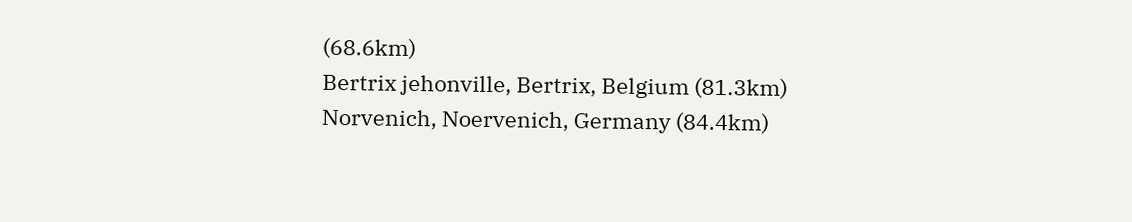(68.6km)
Bertrix jehonville, Bertrix, Belgium (81.3km)
Norvenich, Noervenich, Germany (84.4km)